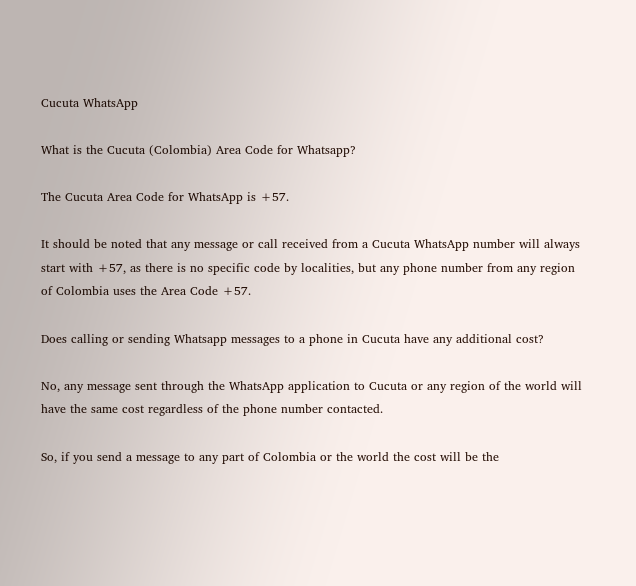Cucuta WhatsApp

What is the Cucuta (Colombia) Area Code for Whatsapp?

The Cucuta Area Code for WhatsApp is +57.

It should be noted that any message or call received from a Cucuta WhatsApp number will always start with +57, as there is no specific code by localities, but any phone number from any region of Colombia uses the Area Code +57.

Does calling or sending Whatsapp messages to a phone in Cucuta have any additional cost?

No, any message sent through the WhatsApp application to Cucuta or any region of the world will have the same cost regardless of the phone number contacted.

So, if you send a message to any part of Colombia or the world the cost will be the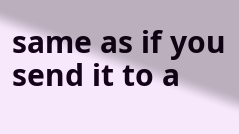same as if you send it to a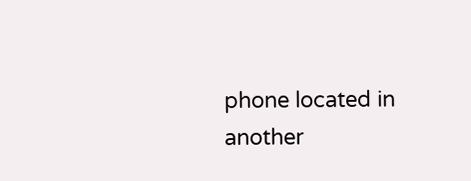phone located in another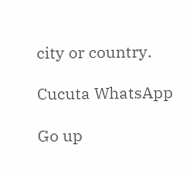city or country.

Cucuta WhatsApp

Go up